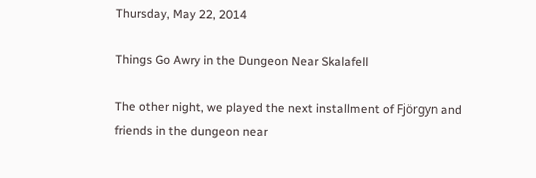Thursday, May 22, 2014

Things Go Awry in the Dungeon Near Skalafell

The other night, we played the next installment of Fjörgyn and friends in the dungeon near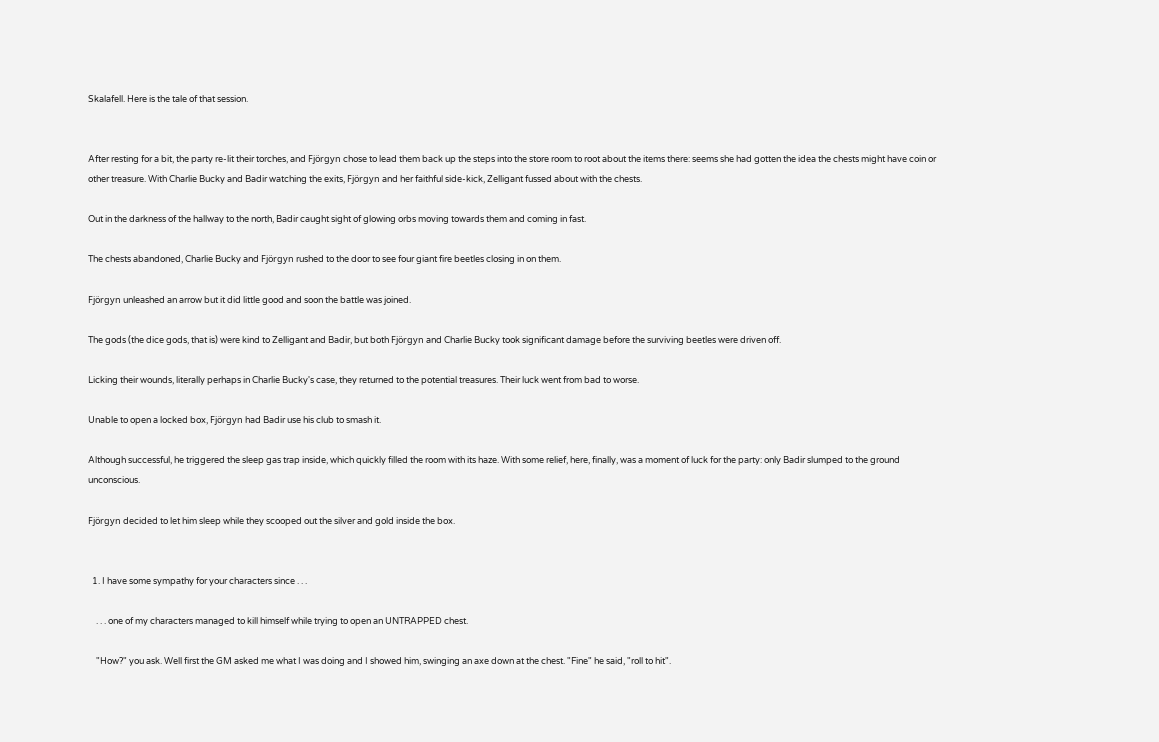Skalafell. Here is the tale of that session.


After resting for a bit, the party re-lit their torches, and Fjörgyn chose to lead them back up the steps into the store room to root about the items there: seems she had gotten the idea the chests might have coin or other treasure. With Charlie Bucky and Badir watching the exits, Fjörgyn and her faithful side-kick, Zelligant fussed about with the chests.

Out in the darkness of the hallway to the north, Badir caught sight of glowing orbs moving towards them and coming in fast.

The chests abandoned, Charlie Bucky and Fjörgyn rushed to the door to see four giant fire beetles closing in on them.

Fjörgyn unleashed an arrow but it did little good and soon the battle was joined.

The gods (the dice gods, that is) were kind to Zelligant and Badir, but both Fjörgyn and Charlie Bucky took significant damage before the surviving beetles were driven off.

Licking their wounds, literally perhaps in Charlie Bucky's case, they returned to the potential treasures. Their luck went from bad to worse.

Unable to open a locked box, Fjörgyn had Badir use his club to smash it.

Although successful, he triggered the sleep gas trap inside, which quickly filled the room with its haze. With some relief, here, finally, was a moment of luck for the party: only Badir slumped to the ground unconscious.

Fjörgyn decided to let him sleep while they scooped out the silver and gold inside the box.


  1. I have some sympathy for your characters since . . .

    . . . one of my characters managed to kill himself while trying to open an UNTRAPPED chest.

    "How?" you ask. Well first the GM asked me what I was doing and I showed him, swinging an axe down at the chest. "Fine" he said, "roll to hit".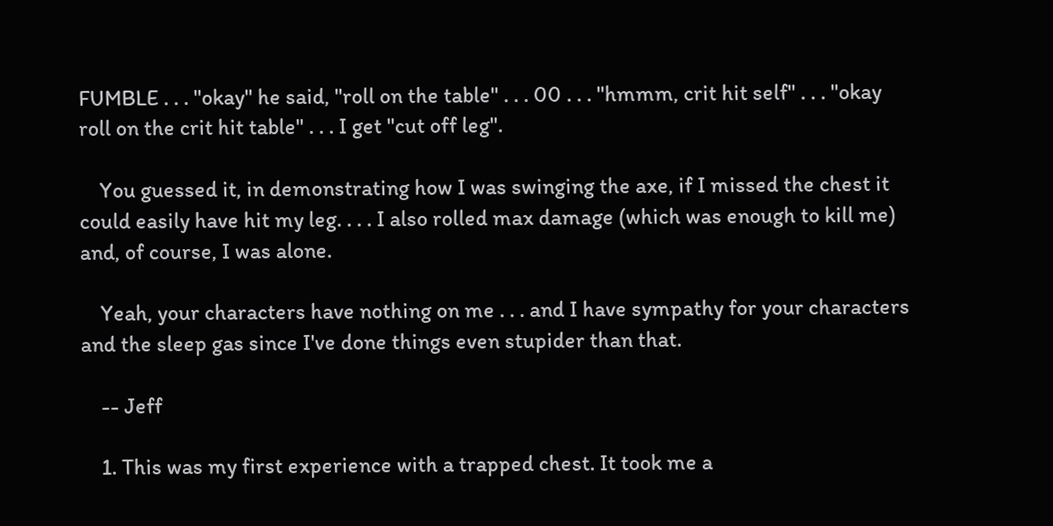FUMBLE . . . "okay" he said, "roll on the table" . . . 00 . . . "hmmm, crit hit self" . . . "okay roll on the crit hit table" . . . I get "cut off leg".

    You guessed it, in demonstrating how I was swinging the axe, if I missed the chest it could easily have hit my leg. . . . I also rolled max damage (which was enough to kill me) and, of course, I was alone.

    Yeah, your characters have nothing on me . . . and I have sympathy for your characters and the sleep gas since I've done things even stupider than that.

    -- Jeff

    1. This was my first experience with a trapped chest. It took me a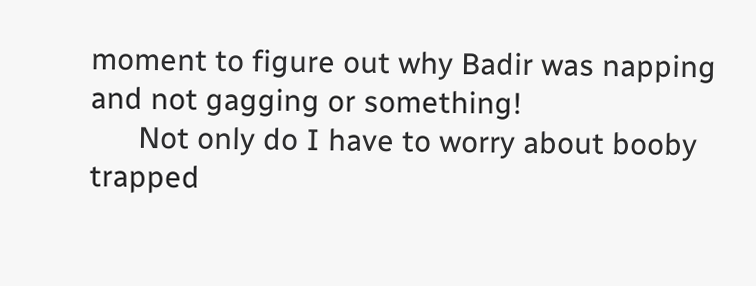moment to figure out why Badir was napping and not gagging or something!
      Not only do I have to worry about booby trapped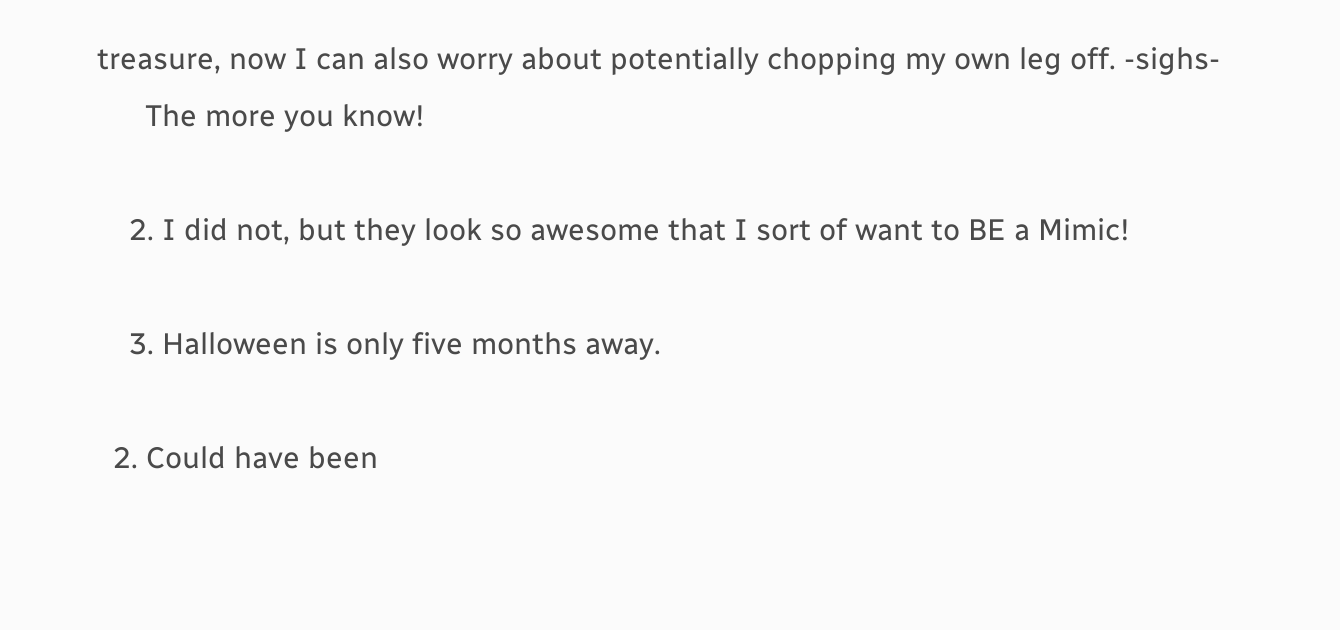treasure, now I can also worry about potentially chopping my own leg off. -sighs-
      The more you know!

    2. I did not, but they look so awesome that I sort of want to BE a Mimic!

    3. Halloween is only five months away.

  2. Could have been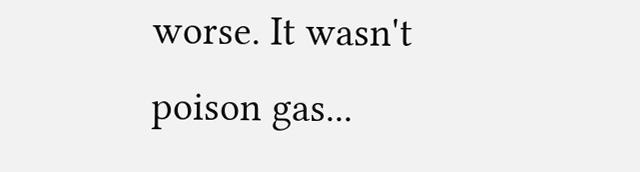worse. It wasn't poison gas...